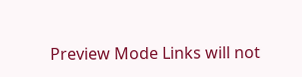Preview Mode Links will not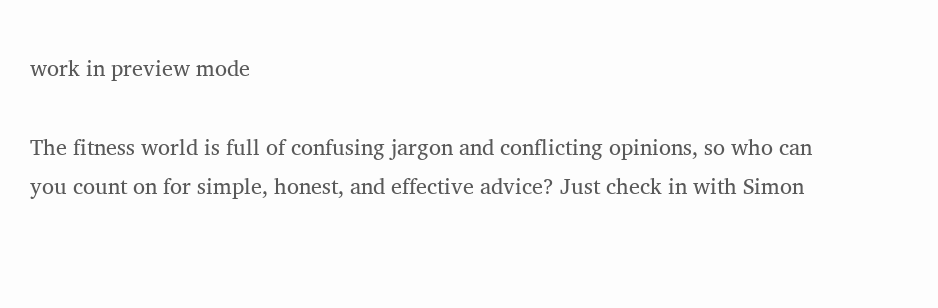work in preview mode

The fitness world is full of confusing jargon and conflicting opinions, so who can you count on for simple, honest, and effective advice? Just check in with Simon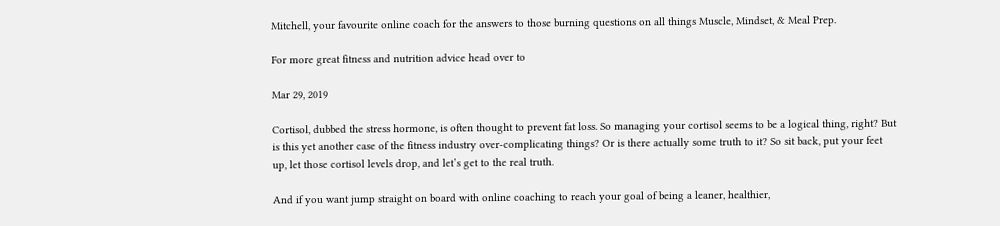Mitchell, your favourite online coach for the answers to those burning questions on all things Muscle, Mindset, & Meal Prep.

For more great fitness and nutrition advice head over to

Mar 29, 2019

Cortisol, dubbed the stress hormone, is often thought to prevent fat loss. So managing your cortisol seems to be a logical thing, right? But is this yet another case of the fitness industry over-complicating things? Or is there actually some truth to it? So sit back, put your feet up, let those cortisol levels drop, and let’s get to the real truth.

And if you want jump straight on board with online coaching to reach your goal of being a leaner, healthier,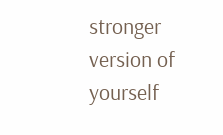stronger version of yourself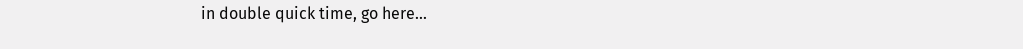in double quick time, go here...